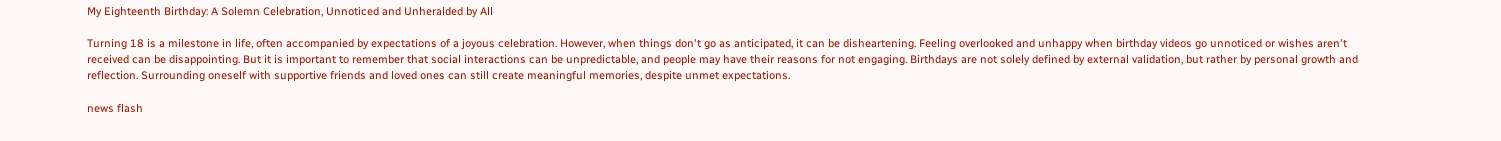My Eighteenth Birthday: A Solemn Celebration, Unnoticed and Unheralded by All

Turning 18 is a milestone in life, often accompanied by expectations of a joyous celebration. However, when things don't go as anticipated, it can be disheartening. Feeling overlooked and unhappy when birthday videos go unnoticed or wishes aren't received can be disappointing. But it is important to remember that social interactions can be unpredictable, and people may have their reasons for not engaging. Birthdays are not solely defined by external validation, but rather by personal growth and reflection. Surrounding oneself with supportive friends and loved ones can still create meaningful memories, despite unmet expectations.

news flash